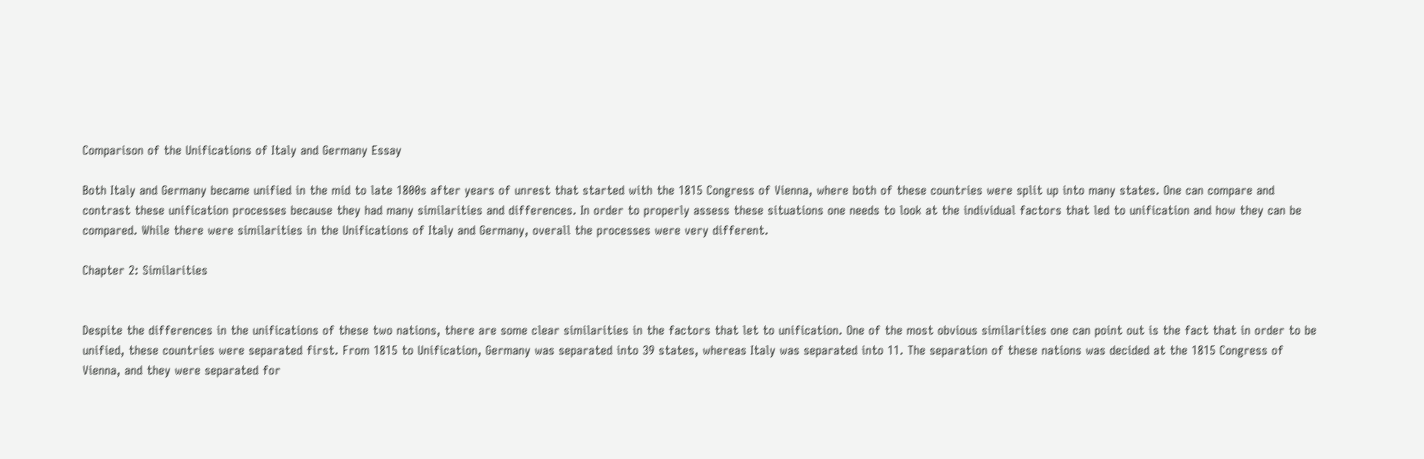Comparison of the Unifications of Italy and Germany Essay

Both Italy and Germany became unified in the mid to late 1800s after years of unrest that started with the 1815 Congress of Vienna, where both of these countries were split up into many states. One can compare and contrast these unification processes because they had many similarities and differences. In order to properly assess these situations one needs to look at the individual factors that led to unification and how they can be compared. While there were similarities in the Unifications of Italy and Germany, overall the processes were very different.

Chapter 2: Similarities


Despite the differences in the unifications of these two nations, there are some clear similarities in the factors that let to unification. One of the most obvious similarities one can point out is the fact that in order to be unified, these countries were separated first. From 1815 to Unification, Germany was separated into 39 states, whereas Italy was separated into 11. The separation of these nations was decided at the 1815 Congress of Vienna, and they were separated for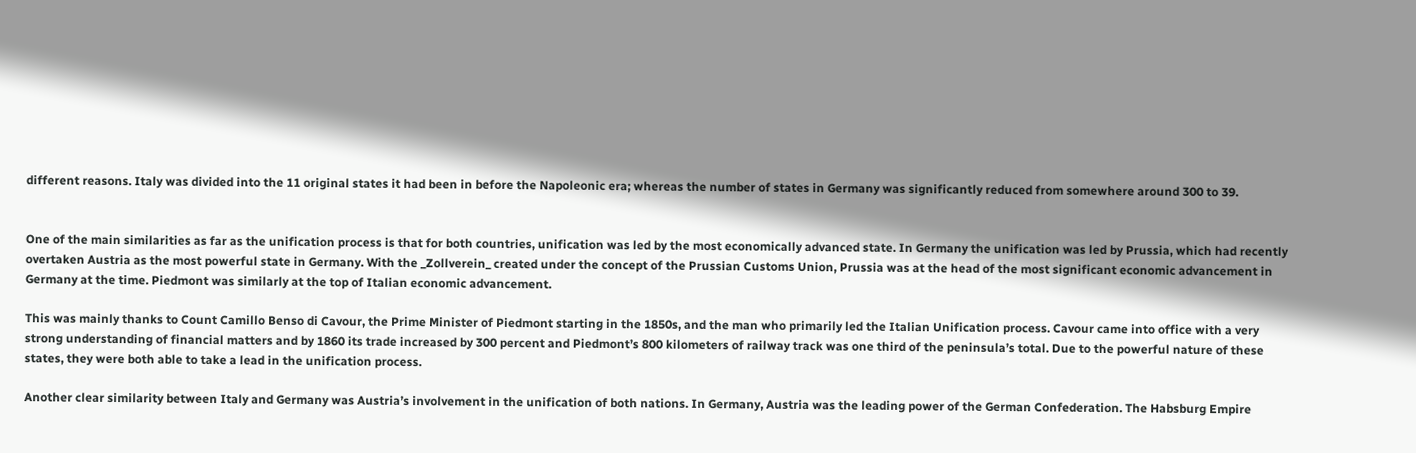different reasons. Italy was divided into the 11 original states it had been in before the Napoleonic era; whereas the number of states in Germany was significantly reduced from somewhere around 300 to 39.


One of the main similarities as far as the unification process is that for both countries, unification was led by the most economically advanced state. In Germany the unification was led by Prussia, which had recently overtaken Austria as the most powerful state in Germany. With the _Zollverein_ created under the concept of the Prussian Customs Union, Prussia was at the head of the most significant economic advancement in Germany at the time. Piedmont was similarly at the top of Italian economic advancement.

This was mainly thanks to Count Camillo Benso di Cavour, the Prime Minister of Piedmont starting in the 1850s, and the man who primarily led the Italian Unification process. Cavour came into office with a very strong understanding of financial matters and by 1860 its trade increased by 300 percent and Piedmont’s 800 kilometers of railway track was one third of the peninsula’s total. Due to the powerful nature of these states, they were both able to take a lead in the unification process.

Another clear similarity between Italy and Germany was Austria’s involvement in the unification of both nations. In Germany, Austria was the leading power of the German Confederation. The Habsburg Empire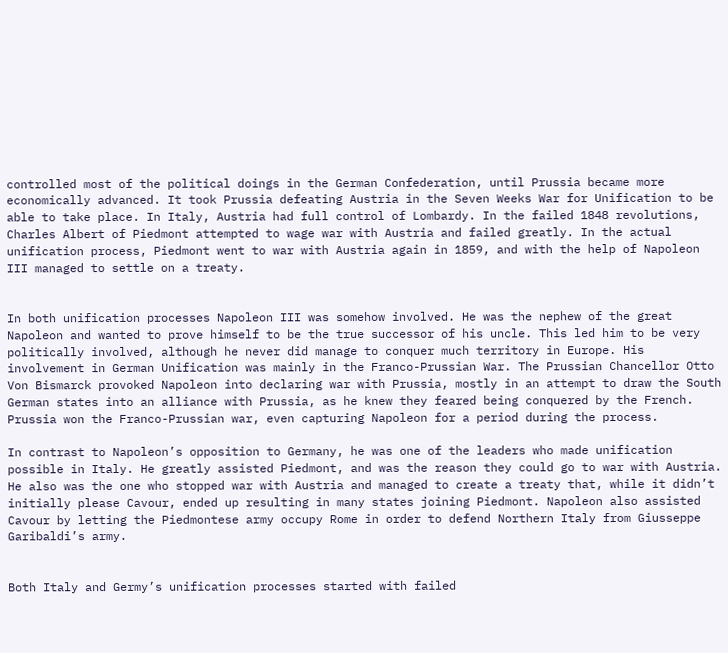controlled most of the political doings in the German Confederation, until Prussia became more economically advanced. It took Prussia defeating Austria in the Seven Weeks War for Unification to be able to take place. In Italy, Austria had full control of Lombardy. In the failed 1848 revolutions, Charles Albert of Piedmont attempted to wage war with Austria and failed greatly. In the actual unification process, Piedmont went to war with Austria again in 1859, and with the help of Napoleon III managed to settle on a treaty.


In both unification processes Napoleon III was somehow involved. He was the nephew of the great Napoleon and wanted to prove himself to be the true successor of his uncle. This led him to be very politically involved, although he never did manage to conquer much territory in Europe. His involvement in German Unification was mainly in the Franco-Prussian War. The Prussian Chancellor Otto Von Bismarck provoked Napoleon into declaring war with Prussia, mostly in an attempt to draw the South German states into an alliance with Prussia, as he knew they feared being conquered by the French. Prussia won the Franco-Prussian war, even capturing Napoleon for a period during the process.

In contrast to Napoleon’s opposition to Germany, he was one of the leaders who made unification possible in Italy. He greatly assisted Piedmont, and was the reason they could go to war with Austria. He also was the one who stopped war with Austria and managed to create a treaty that, while it didn’t initially please Cavour, ended up resulting in many states joining Piedmont. Napoleon also assisted Cavour by letting the Piedmontese army occupy Rome in order to defend Northern Italy from Giusseppe Garibaldi’s army.


Both Italy and Germy’s unification processes started with failed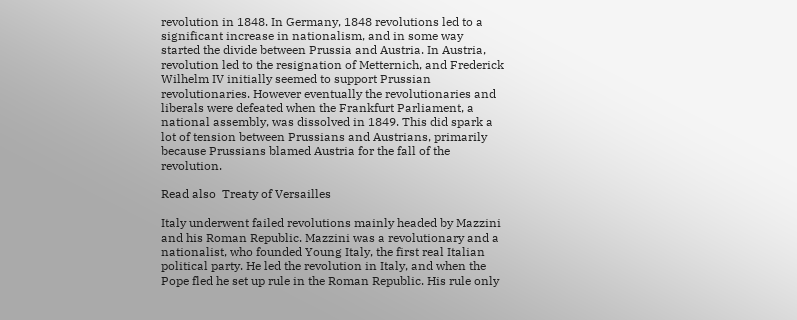revolution in 1848. In Germany, 1848 revolutions led to a significant increase in nationalism, and in some way started the divide between Prussia and Austria. In Austria, revolution led to the resignation of Metternich, and Frederick Wilhelm IV initially seemed to support Prussian revolutionaries. However eventually the revolutionaries and liberals were defeated when the Frankfurt Parliament, a national assembly, was dissolved in 1849. This did spark a lot of tension between Prussians and Austrians, primarily because Prussians blamed Austria for the fall of the revolution.

Read also  Treaty of Versailles

Italy underwent failed revolutions mainly headed by Mazzini and his Roman Republic. Mazzini was a revolutionary and a nationalist, who founded Young Italy, the first real Italian political party. He led the revolution in Italy, and when the Pope fled he set up rule in the Roman Republic. His rule only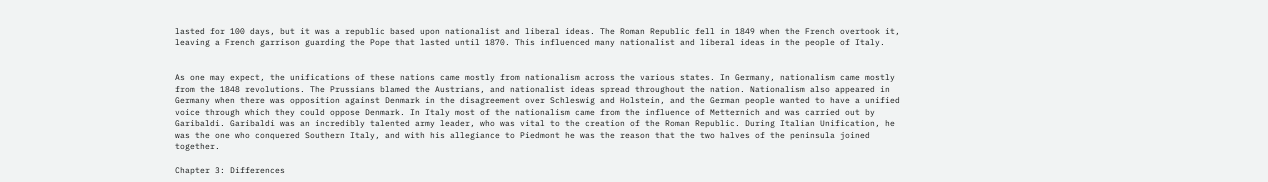lasted for 100 days, but it was a republic based upon nationalist and liberal ideas. The Roman Republic fell in 1849 when the French overtook it, leaving a French garrison guarding the Pope that lasted until 1870. This influenced many nationalist and liberal ideas in the people of Italy.


As one may expect, the unifications of these nations came mostly from nationalism across the various states. In Germany, nationalism came mostly from the 1848 revolutions. The Prussians blamed the Austrians, and nationalist ideas spread throughout the nation. Nationalism also appeared in Germany when there was opposition against Denmark in the disagreement over Schleswig and Holstein, and the German people wanted to have a unified voice through which they could oppose Denmark. In Italy most of the nationalism came from the influence of Metternich and was carried out by Garibaldi. Garibaldi was an incredibly talented army leader, who was vital to the creation of the Roman Republic. During Italian Unification, he was the one who conquered Southern Italy, and with his allegiance to Piedmont he was the reason that the two halves of the peninsula joined together.

Chapter 3: Differences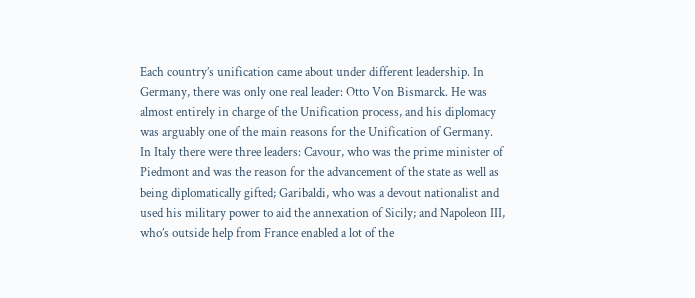Each country’s unification came about under different leadership. In Germany, there was only one real leader: Otto Von Bismarck. He was almost entirely in charge of the Unification process, and his diplomacy was arguably one of the main reasons for the Unification of Germany. In Italy there were three leaders: Cavour, who was the prime minister of Piedmont and was the reason for the advancement of the state as well as being diplomatically gifted; Garibaldi, who was a devout nationalist and used his military power to aid the annexation of Sicily; and Napoleon III, who’s outside help from France enabled a lot of the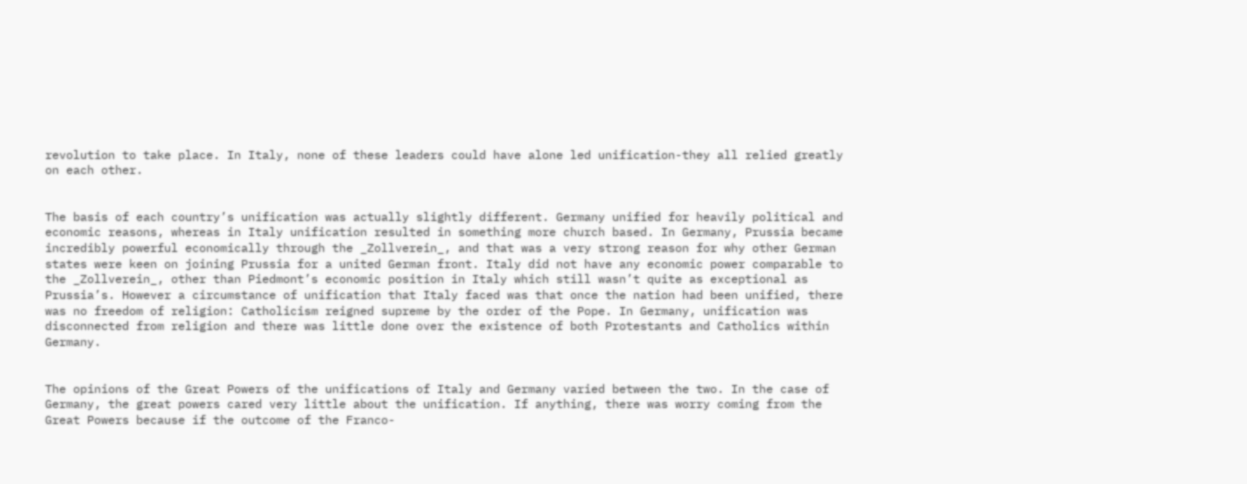revolution to take place. In Italy, none of these leaders could have alone led unification-they all relied greatly on each other.


The basis of each country’s unification was actually slightly different. Germany unified for heavily political and economic reasons, whereas in Italy unification resulted in something more church based. In Germany, Prussia became incredibly powerful economically through the _Zollverein_, and that was a very strong reason for why other German states were keen on joining Prussia for a united German front. Italy did not have any economic power comparable to the _Zollverein_, other than Piedmont’s economic position in Italy which still wasn’t quite as exceptional as Prussia’s. However a circumstance of unification that Italy faced was that once the nation had been unified, there was no freedom of religion: Catholicism reigned supreme by the order of the Pope. In Germany, unification was disconnected from religion and there was little done over the existence of both Protestants and Catholics within Germany.


The opinions of the Great Powers of the unifications of Italy and Germany varied between the two. In the case of Germany, the great powers cared very little about the unification. If anything, there was worry coming from the Great Powers because if the outcome of the Franco-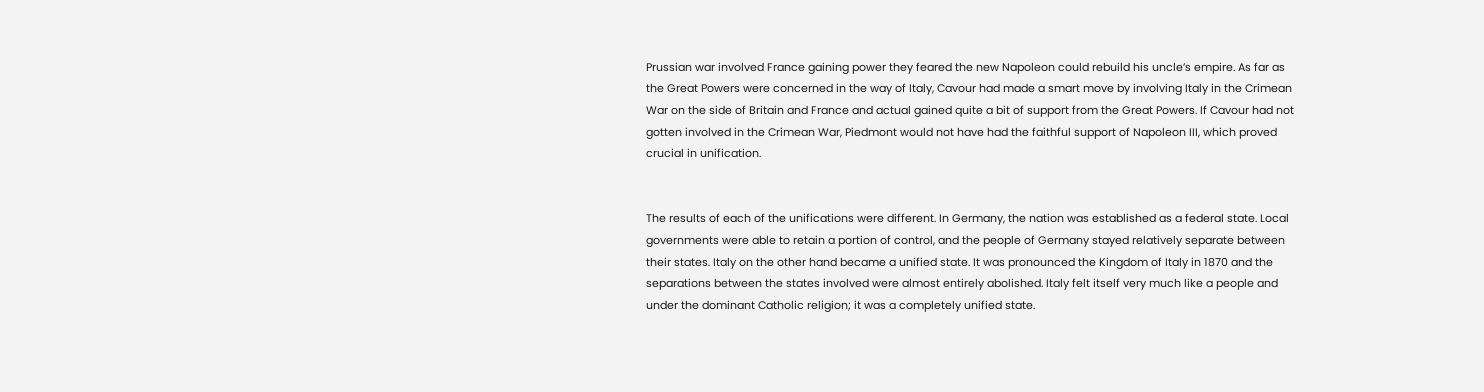Prussian war involved France gaining power they feared the new Napoleon could rebuild his uncle’s empire. As far as the Great Powers were concerned in the way of Italy, Cavour had made a smart move by involving Italy in the Crimean War on the side of Britain and France and actual gained quite a bit of support from the Great Powers. If Cavour had not gotten involved in the Crimean War, Piedmont would not have had the faithful support of Napoleon III, which proved crucial in unification.


The results of each of the unifications were different. In Germany, the nation was established as a federal state. Local governments were able to retain a portion of control, and the people of Germany stayed relatively separate between their states. Italy on the other hand became a unified state. It was pronounced the Kingdom of Italy in 1870 and the separations between the states involved were almost entirely abolished. Italy felt itself very much like a people and under the dominant Catholic religion; it was a completely unified state.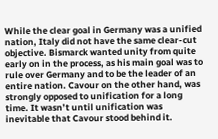While the clear goal in Germany was a unified nation, Italy did not have the same clear-cut objective. Bismarck wanted unity from quite early on in the process, as his main goal was to rule over Germany and to be the leader of an entire nation. Cavour on the other hand, was strongly opposed to unification for a long time. It wasn’t until unification was inevitable that Cavour stood behind it.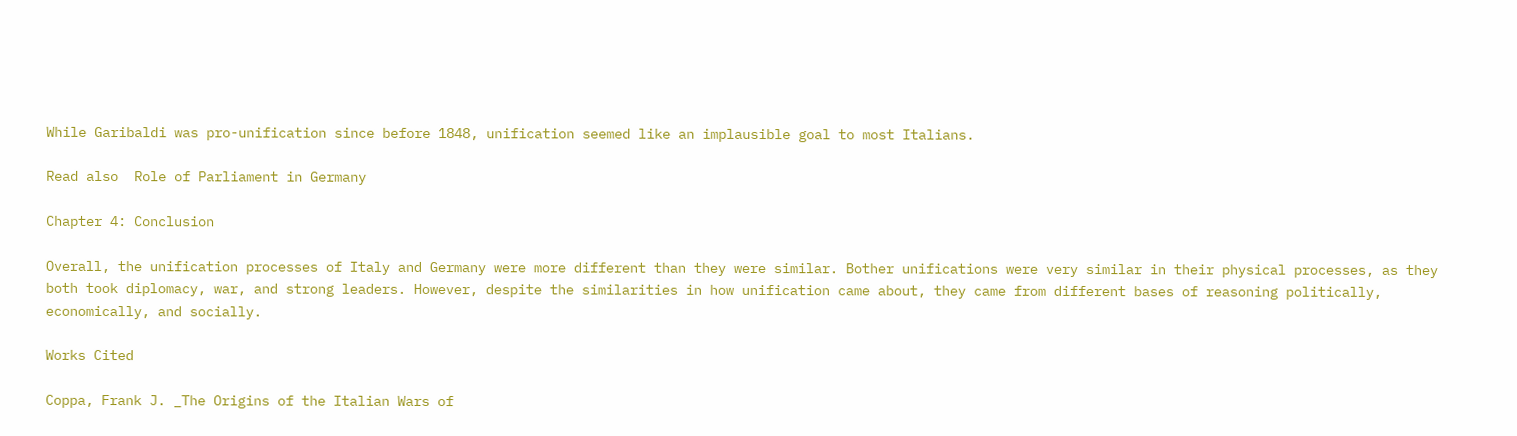While Garibaldi was pro-unification since before 1848, unification seemed like an implausible goal to most Italians.

Read also  Role of Parliament in Germany

Chapter 4: Conclusion

Overall, the unification processes of Italy and Germany were more different than they were similar. Bother unifications were very similar in their physical processes, as they both took diplomacy, war, and strong leaders. However, despite the similarities in how unification came about, they came from different bases of reasoning politically, economically, and socially.

Works Cited

Coppa, Frank J. _The Origins of the Italian Wars of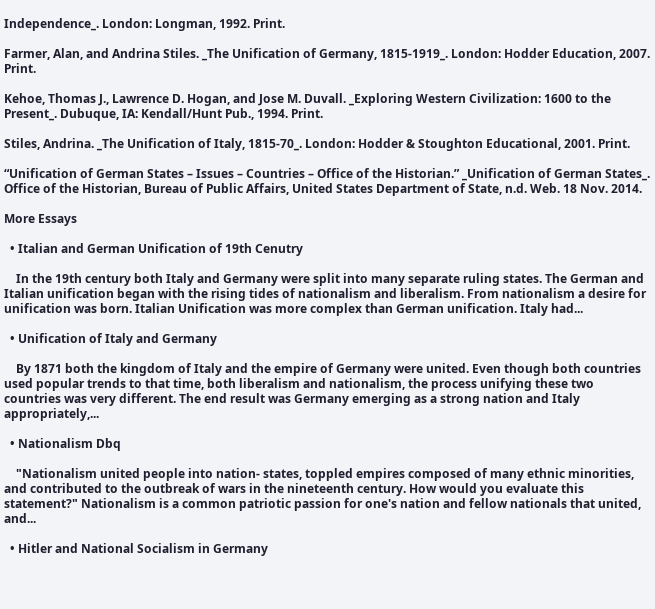Independence_. London: Longman, 1992. Print.

Farmer, Alan, and Andrina Stiles. _The Unification of Germany, 1815-1919_. London: Hodder Education, 2007. Print.

Kehoe, Thomas J., Lawrence D. Hogan, and Jose M. Duvall. _Exploring Western Civilization: 1600 to the Present_. Dubuque, IA: Kendall/Hunt Pub., 1994. Print.

Stiles, Andrina. _The Unification of Italy, 1815-70_. London: Hodder & Stoughton Educational, 2001. Print.

“Unification of German States – Issues – Countries – Office of the Historian.” _Unification of German States_. Office of the Historian, Bureau of Public Affairs, United States Department of State, n.d. Web. 18 Nov. 2014.

More Essays

  • Italian and German Unification of 19th Cenutry

    In the 19th century both Italy and Germany were split into many separate ruling states. The German and Italian unification began with the rising tides of nationalism and liberalism. From nationalism a desire for unification was born. Italian Unification was more complex than German unification. Italy had...

  • Unification of Italy and Germany

    By 1871 both the kingdom of Italy and the empire of Germany were united. Even though both countries used popular trends to that time, both liberalism and nationalism, the process unifying these two countries was very different. The end result was Germany emerging as a strong nation and Italy appropriately,...

  • Nationalism Dbq

    "Nationalism united people into nation- states, toppled empires composed of many ethnic minorities, and contributed to the outbreak of wars in the nineteenth century. How would you evaluate this statement?" Nationalism is a common patriotic passion for one's nation and fellow nationals that united, and...

  • Hitler and National Socialism in Germany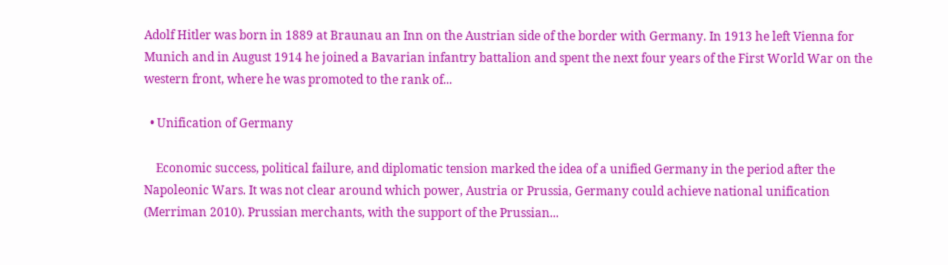Adolf Hitler was born in 1889 at Braunau an Inn on the Austrian side of the border with Germany. In 1913 he left Vienna for Munich and in August 1914 he joined a Bavarian infantry battalion and spent the next four years of the First World War on the western front, where he was promoted to the rank of...

  • Unification of Germany

    Economic success, political failure, and diplomatic tension marked the idea of a unified Germany in the period after the Napoleonic Wars. It was not clear around which power, Austria or Prussia, Germany could achieve national unification (Merriman 2010). Prussian merchants, with the support of the Prussian...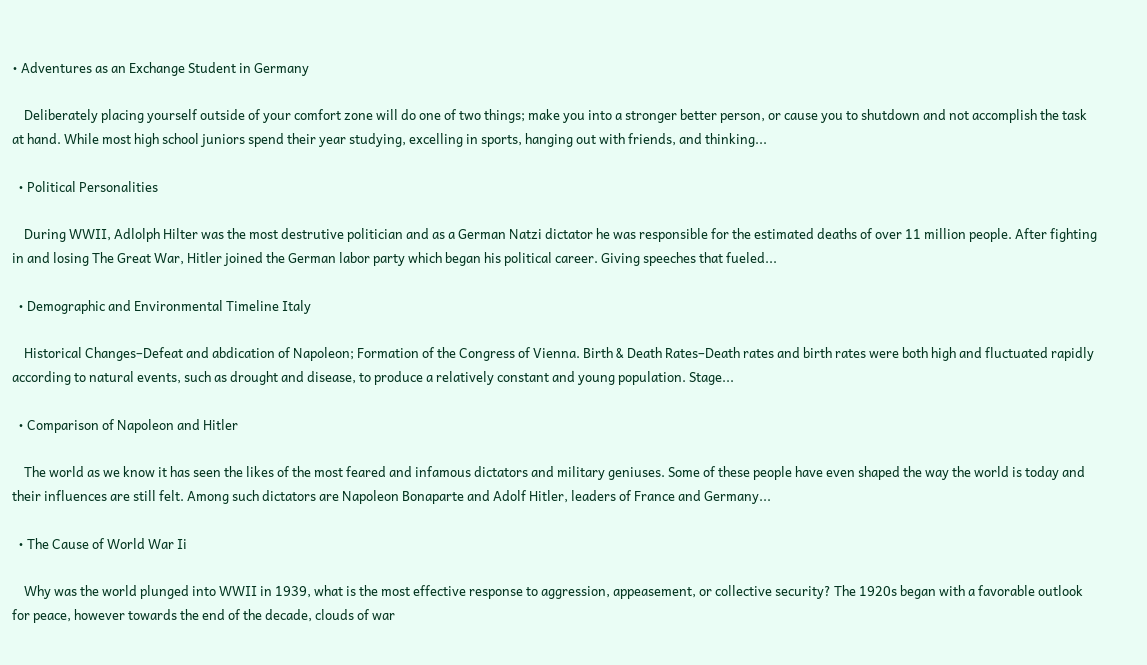• Adventures as an Exchange Student in Germany

    Deliberately placing yourself outside of your comfort zone will do one of two things; make you into a stronger better person, or cause you to shutdown and not accomplish the task at hand. While most high school juniors spend their year studying, excelling in sports, hanging out with friends, and thinking...

  • Political Personalities

    During WWII, Adlolph Hilter was the most destrutive politician and as a German Natzi dictator he was responsible for the estimated deaths of over 11 million people. After fighting in and losing The Great War, Hitler joined the German labor party which began his political career. Giving speeches that fueled...

  • Demographic and Environmental Timeline Italy

    Historical Changes–Defeat and abdication of Napoleon; Formation of the Congress of Vienna. Birth & Death Rates–Death rates and birth rates were both high and fluctuated rapidly according to natural events, such as drought and disease, to produce a relatively constant and young population. Stage...

  • Comparison of Napoleon and Hitler

    The world as we know it has seen the likes of the most feared and infamous dictators and military geniuses. Some of these people have even shaped the way the world is today and their influences are still felt. Among such dictators are Napoleon Bonaparte and Adolf Hitler, leaders of France and Germany...

  • The Cause of World War Ii

    Why was the world plunged into WWII in 1939, what is the most effective response to aggression, appeasement, or collective security? The 1920s began with a favorable outlook for peace, however towards the end of the decade, clouds of war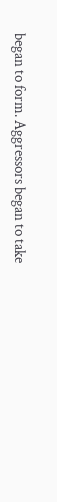began to form. Aggressors began to take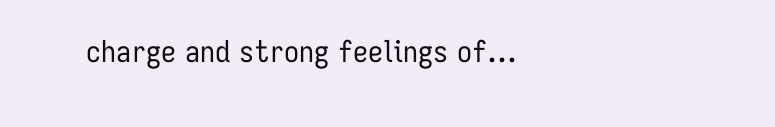charge and strong feelings of...